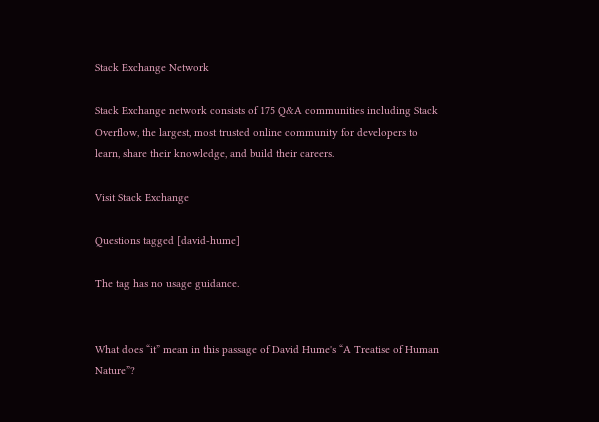Stack Exchange Network

Stack Exchange network consists of 175 Q&A communities including Stack Overflow, the largest, most trusted online community for developers to learn, share their knowledge, and build their careers.

Visit Stack Exchange

Questions tagged [david-hume]

The tag has no usage guidance.


What does “it” mean in this passage of David Hume's “A Treatise of Human Nature”?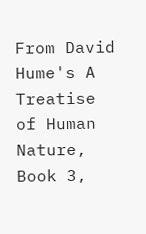From David Hume's A Treatise of Human Nature, Book 3,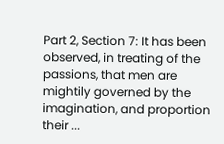Part 2, Section 7: It has been observed, in treating of the passions, that men are mightily governed by the imagination, and proportion their ...